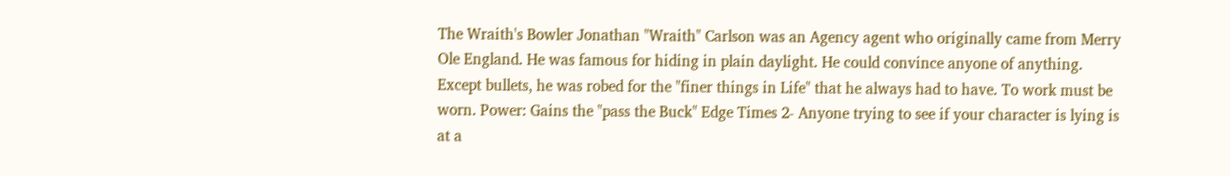The Wraith's Bowler Jonathan "Wraith" Carlson was an Agency agent who originally came from Merry Ole England. He was famous for hiding in plain daylight. He could convince anyone of anything. Except bullets, he was robed for the "finer things in Life" that he always had to have. To work must be worn. Power: Gains the "pass the Buck" Edge Times 2- Anyone trying to see if your character is lying is at a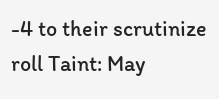-4 to their scrutinize roll Taint: May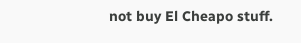not buy El Cheapo stuff.